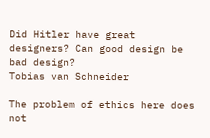Did Hitler have great designers? Can good design be bad design?
Tobias van Schneider

The problem of ethics here does not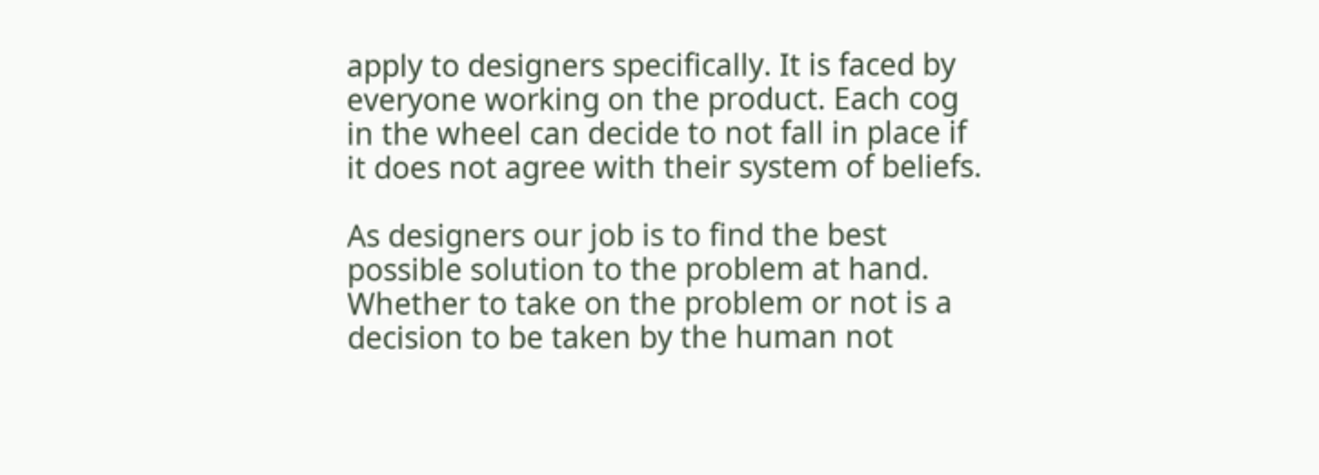apply to designers specifically. It is faced by everyone working on the product. Each cog in the wheel can decide to not fall in place if it does not agree with their system of beliefs.

As designers our job is to find the best possible solution to the problem at hand. Whether to take on the problem or not is a decision to be taken by the human not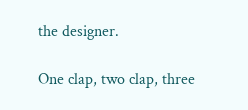the designer.

One clap, two clap, three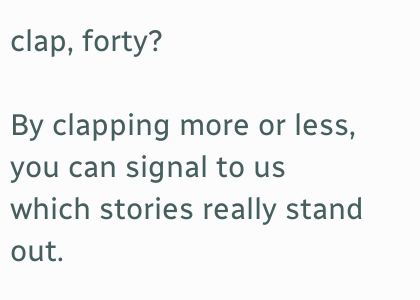clap, forty?

By clapping more or less, you can signal to us which stories really stand out.